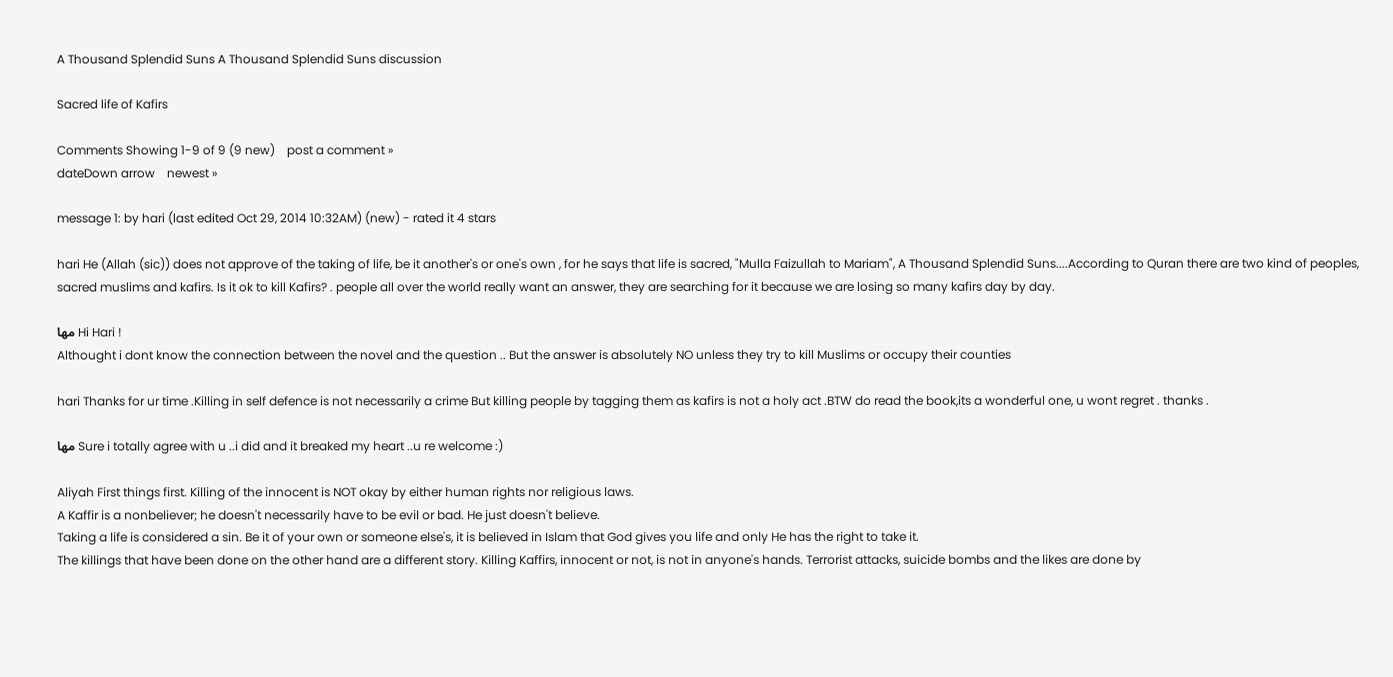A Thousand Splendid Suns A Thousand Splendid Suns discussion

Sacred life of Kafirs

Comments Showing 1-9 of 9 (9 new)    post a comment »
dateDown arrow    newest »

message 1: by hari (last edited Oct 29, 2014 10:32AM) (new) - rated it 4 stars

hari He (Allah (sic)) does not approve of the taking of life, be it another's or one's own , for he says that life is sacred, "Mulla Faizullah to Mariam", A Thousand Splendid Suns....According to Quran there are two kind of peoples, sacred muslims and kafirs. Is it ok to kill Kafirs? . people all over the world really want an answer, they are searching for it because we are losing so many kafirs day by day.

مها Hi Hari !
Althought i dont know the connection between the novel and the question .. But the answer is absolutely NO unless they try to kill Muslims or occupy their counties

hari Thanks for ur time .Killing in self defence is not necessarily a crime But killing people by tagging them as kafirs is not a holy act .BTW do read the book,its a wonderful one, u wont regret . thanks .

مها Sure i totally agree with u ..i did and it breaked my heart ..u re welcome :)

Aliyah First things first. Killing of the innocent is NOT okay by either human rights nor religious laws.
A Kaffir is a nonbeliever; he doesn't necessarily have to be evil or bad. He just doesn't believe.
Taking a life is considered a sin. Be it of your own or someone else's, it is believed in Islam that God gives you life and only He has the right to take it.
The killings that have been done on the other hand are a different story. Killing Kaffirs, innocent or not, is not in anyone's hands. Terrorist attacks, suicide bombs and the likes are done by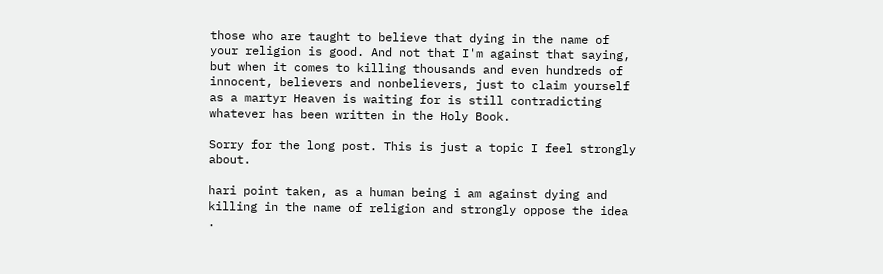those who are taught to believe that dying in the name of your religion is good. And not that I'm against that saying, but when it comes to killing thousands and even hundreds of innocent, believers and nonbelievers, just to claim yourself as a martyr Heaven is waiting for is still contradicting whatever has been written in the Holy Book.

Sorry for the long post. This is just a topic I feel strongly about.

hari point taken, as a human being i am against dying and killing in the name of religion and strongly oppose the idea .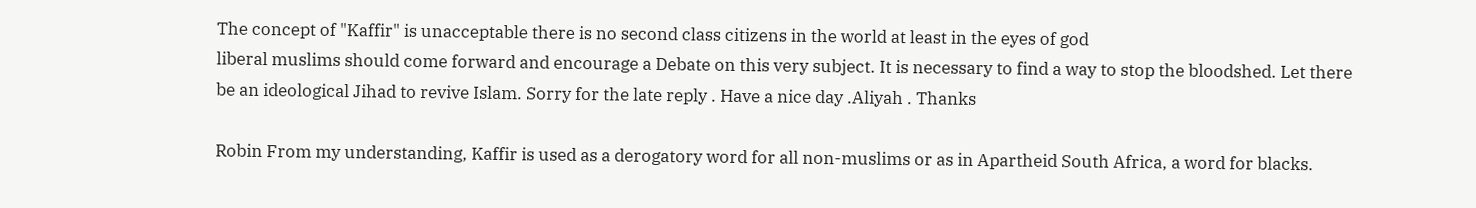The concept of "Kaffir" is unacceptable there is no second class citizens in the world at least in the eyes of god
liberal muslims should come forward and encourage a Debate on this very subject. It is necessary to find a way to stop the bloodshed. Let there be an ideological Jihad to revive Islam. Sorry for the late reply . Have a nice day .Aliyah . Thanks

Robin From my understanding, Kaffir is used as a derogatory word for all non-muslims or as in Apartheid South Africa, a word for blacks.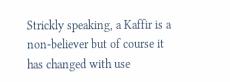Strickly speaking, a Kaffir is a non-believer but of course it has changed with use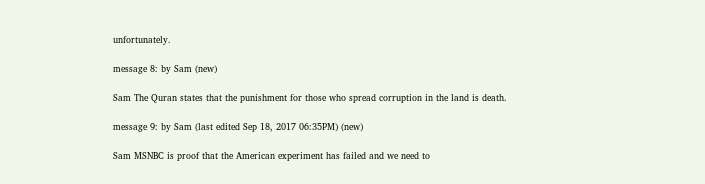unfortunately.

message 8: by Sam (new)

Sam The Quran states that the punishment for those who spread corruption in the land is death.

message 9: by Sam (last edited Sep 18, 2017 06:35PM) (new)

Sam MSNBC is proof that the American experiment has failed and we need to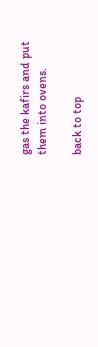gas the kafirs and put them into ovens.

back to top